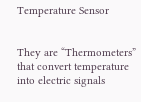Temperature Sensor


They are “Thermometers” that convert temperature into electric signals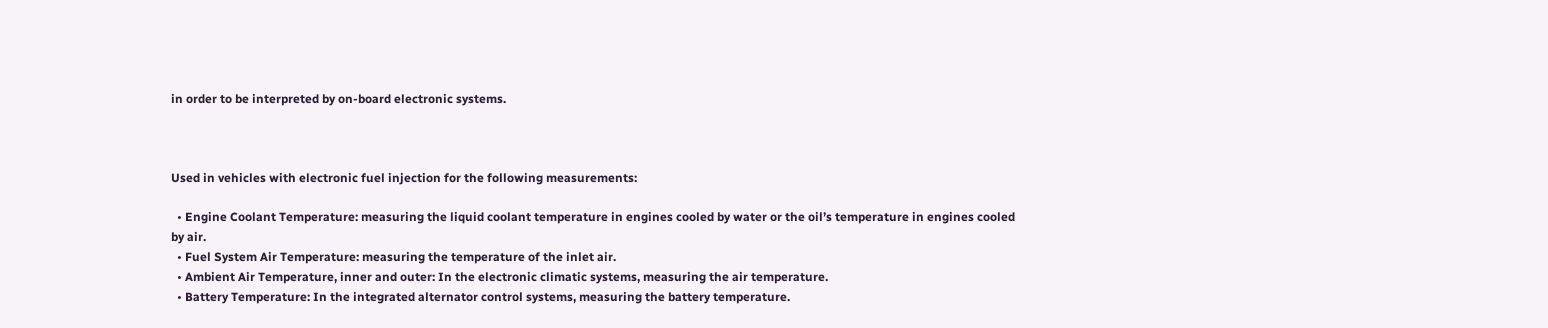in order to be interpreted by on-board electronic systems.



Used in vehicles with electronic fuel injection for the following measurements:

  • Engine Coolant Temperature: measuring the liquid coolant temperature in engines cooled by water or the oil’s temperature in engines cooled by air.
  • Fuel System Air Temperature: measuring the temperature of the inlet air.
  • Ambient Air Temperature, inner and outer: In the electronic climatic systems, measuring the air temperature.
  • Battery Temperature: In the integrated alternator control systems, measuring the battery temperature.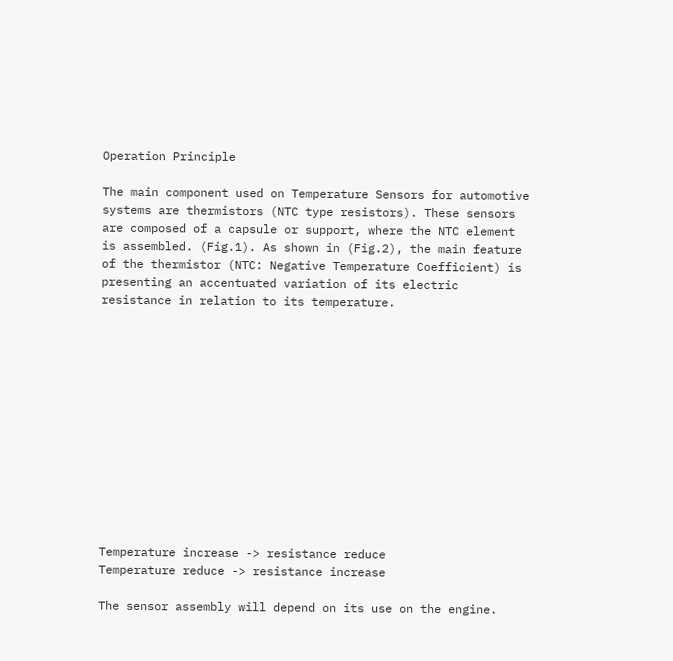Operation Principle

The main component used on Temperature Sensors for automotive systems are thermistors (NTC type resistors). These sensors are composed of a capsule or support, where the NTC element is assembled. (Fig.1). As shown in (Fig.2), the main feature of the thermistor (NTC: Negative Temperature Coefficient) is presenting an accentuated variation of its electric resistance in relation to its temperature.













Temperature increase -> resistance reduce
Temperature reduce -> resistance increase

The sensor assembly will depend on its use on the engine.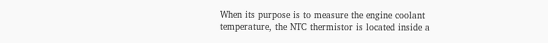When its purpose is to measure the engine coolant temperature, the NTC thermistor is located inside a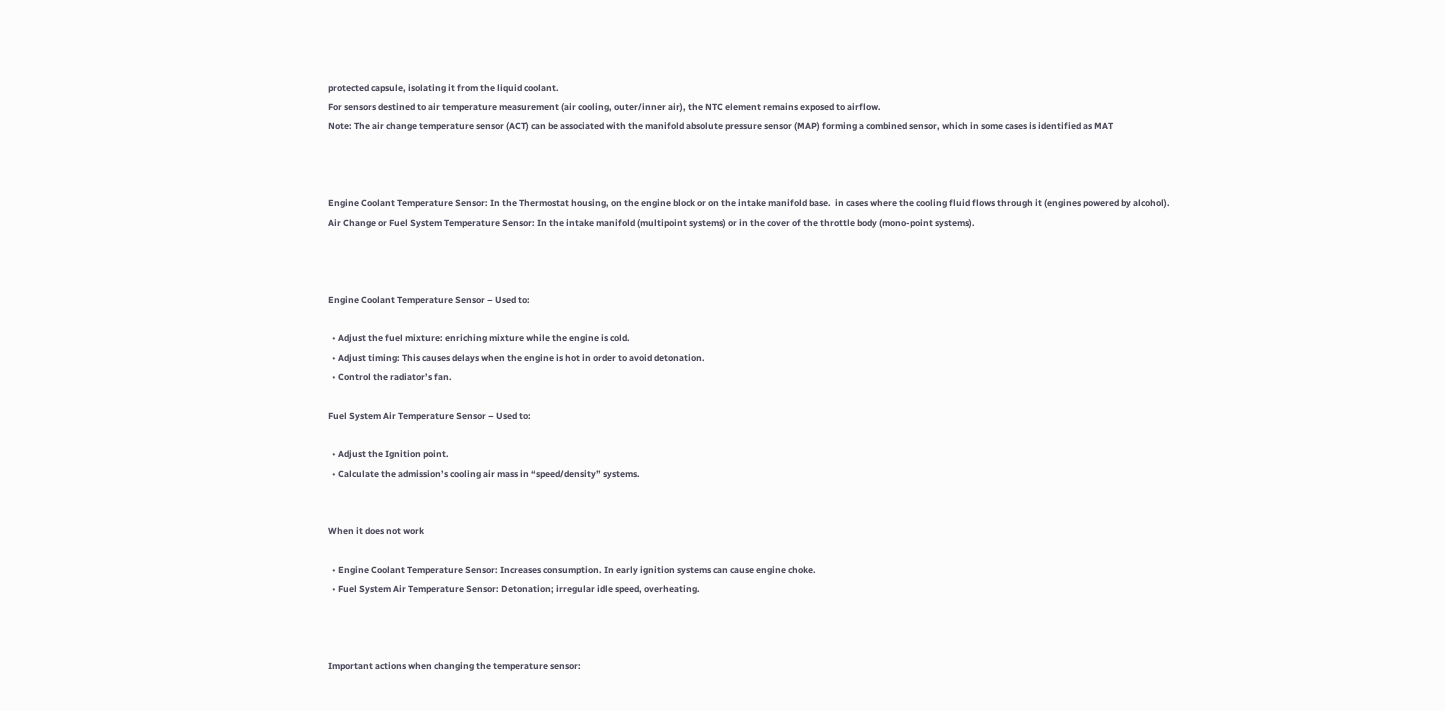protected capsule, isolating it from the liquid coolant.
For sensors destined to air temperature measurement (air cooling, outer/inner air), the NTC element remains exposed to airflow.
Note: The air change temperature sensor (ACT) can be associated with the manifold absolute pressure sensor (MAP) forming a combined sensor, which in some cases is identified as MAT



Engine Coolant Temperature Sensor: In the Thermostat housing, on the engine block or on the intake manifold base.  in cases where the cooling fluid flows through it (engines powered by alcohol).
Air Change or Fuel System Temperature Sensor: In the intake manifold (multipoint systems) or in the cover of the throttle body (mono-point systems).



Engine Coolant Temperature Sensor – Used to:

  • Adjust the fuel mixture: enriching mixture while the engine is cold.
  • Adjust timing: This causes delays when the engine is hot in order to avoid detonation.
  • Control the radiator’s fan.

Fuel System Air Temperature Sensor – Used to:

  • Adjust the Ignition point.
  • Calculate the admission’s cooling air mass in “speed/density” systems.


When it does not work

  • Engine Coolant Temperature Sensor: Increases consumption. In early ignition systems can cause engine choke.
  • Fuel System Air Temperature Sensor: Detonation; irregular idle speed, overheating.



Important actions when changing the temperature sensor: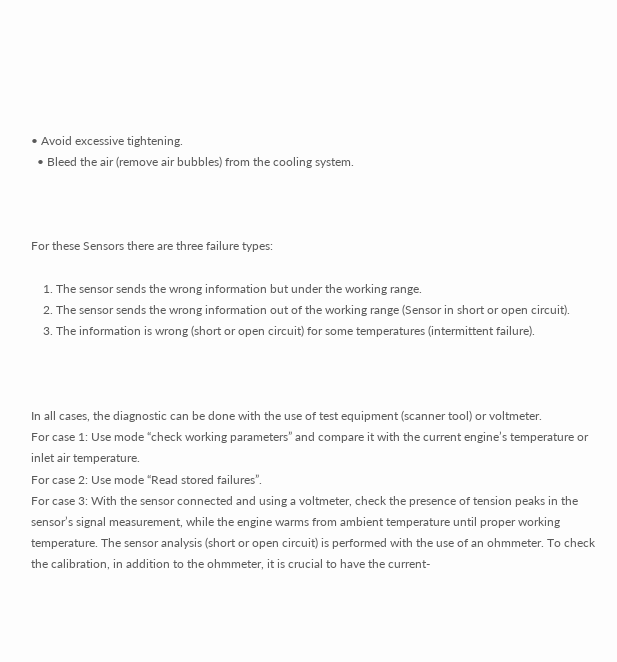• Avoid excessive tightening.
  • Bleed the air (remove air bubbles) from the cooling system.



For these Sensors there are three failure types:

    1. The sensor sends the wrong information but under the working range.
    2. The sensor sends the wrong information out of the working range (Sensor in short or open circuit).
    3. The information is wrong (short or open circuit) for some temperatures (intermittent failure).



In all cases, the diagnostic can be done with the use of test equipment (scanner tool) or voltmeter.
For case 1: Use mode “check working parameters” and compare it with the current engine’s temperature or inlet air temperature.
For case 2: Use mode “Read stored failures”.
For case 3: With the sensor connected and using a voltmeter, check the presence of tension peaks in the sensor’s signal measurement, while the engine warms from ambient temperature until proper working temperature. The sensor analysis (short or open circuit) is performed with the use of an ohmmeter. To check the calibration, in addition to the ohmmeter, it is crucial to have the current-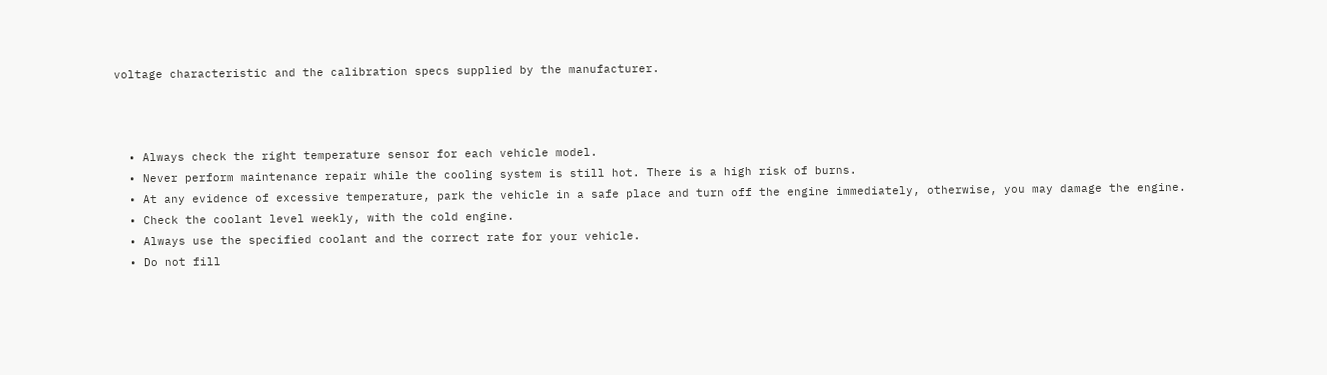voltage characteristic and the calibration specs supplied by the manufacturer.



  • Always check the right temperature sensor for each vehicle model.
  • Never perform maintenance repair while the cooling system is still hot. There is a high risk of burns.
  • At any evidence of excessive temperature, park the vehicle in a safe place and turn off the engine immediately, otherwise, you may damage the engine.
  • Check the coolant level weekly, with the cold engine.
  • Always use the specified coolant and the correct rate for your vehicle.
  • Do not fill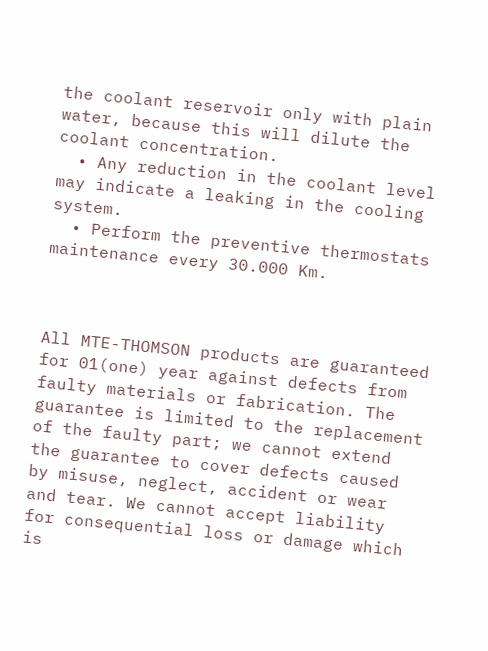the coolant reservoir only with plain water, because this will dilute the coolant concentration.
  • Any reduction in the coolant level may indicate a leaking in the cooling system.
  • Perform the preventive thermostats maintenance every 30.000 Km.



All MTE-THOMSON products are guaranteed for 01(one) year against defects from faulty materials or fabrication. The guarantee is limited to the replacement of the faulty part; we cannot extend the guarantee to cover defects caused by misuse, neglect, accident or wear and tear. We cannot accept liability for consequential loss or damage which is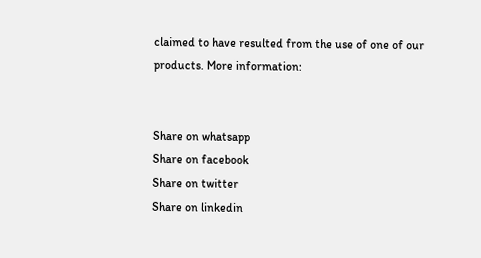claimed to have resulted from the use of one of our products. More information:


Share on whatsapp
Share on facebook
Share on twitter
Share on linkedin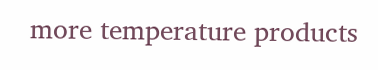more temperature products